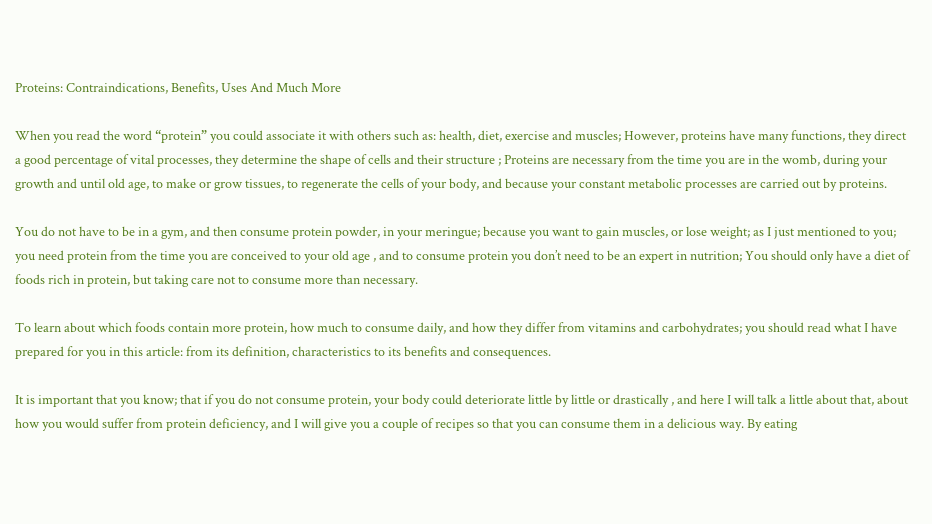Proteins: Contraindications, Benefits, Uses And Much More

When you read the word “protein” you could associate it with others such as: health, diet, exercise and muscles; However, proteins have many functions, they direct a good percentage of vital processes, they determine the shape of cells and their structure ; Proteins are necessary from the time you are in the womb, during your growth and until old age, to make or grow tissues, to regenerate the cells of your body, and because your constant metabolic processes are carried out by proteins.

You do not have to be in a gym, and then consume protein powder, in your meringue; because you want to gain muscles, or lose weight; as I just mentioned to you; you need protein from the time you are conceived to your old age , and to consume protein you don’t need to be an expert in nutrition; You should only have a diet of foods rich in protein, but taking care not to consume more than necessary.

To learn about which foods contain more protein, how much to consume daily, and how they differ from vitamins and carbohydrates; you should read what I have prepared for you in this article: from its definition, characteristics to its benefits and consequences.

It is important that you know; that if you do not consume protein, your body could deteriorate little by little or drastically , and here I will talk a little about that, about how you would suffer from protein deficiency, and I will give you a couple of recipes so that you can consume them in a delicious way. By eating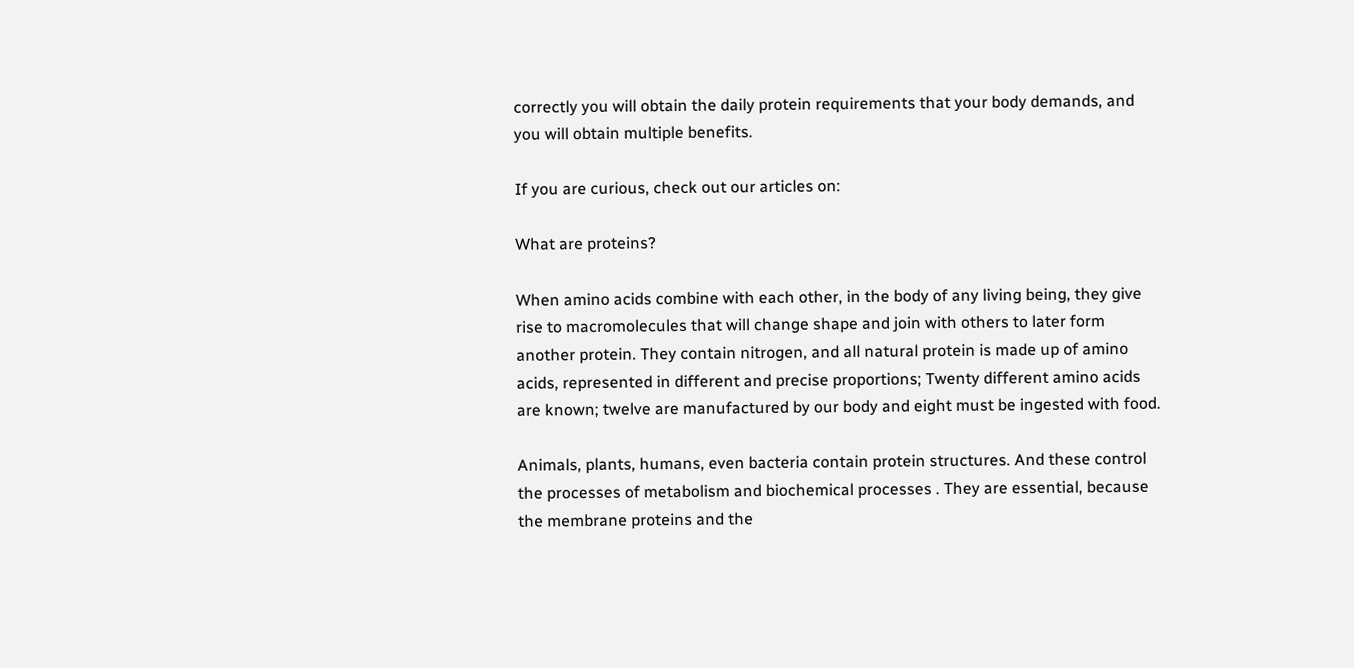correctly you will obtain the daily protein requirements that your body demands, and you will obtain multiple benefits.

If you are curious, check out our articles on:

What are proteins?

When amino acids combine with each other, in the body of any living being, they give rise to macromolecules that will change shape and join with others to later form another protein. They contain nitrogen, and all natural protein is made up of amino acids, represented in different and precise proportions; Twenty different amino acids are known; twelve are manufactured by our body and eight must be ingested with food.

Animals, plants, humans, even bacteria contain protein structures. And these control the processes of metabolism and biochemical processes . They are essential, because the membrane proteins and the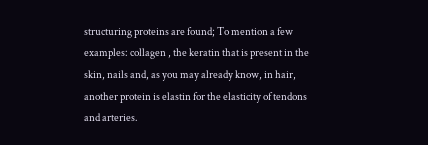structuring proteins are found; To mention a few examples: collagen , the keratin that is present in the skin, nails and, as you may already know, in hair, another protein is elastin for the elasticity of tendons and arteries.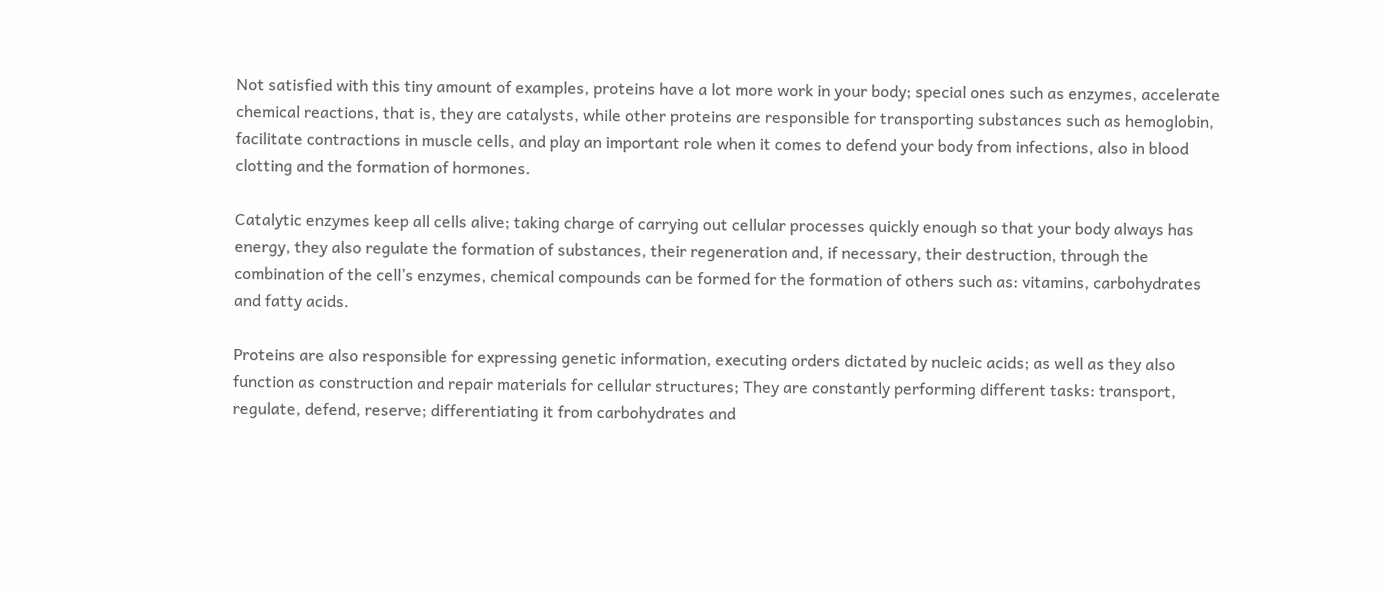Not satisfied with this tiny amount of examples, proteins have a lot more work in your body; special ones such as enzymes, accelerate chemical reactions, that is, they are catalysts, while other proteins are responsible for transporting substances such as hemoglobin, facilitate contractions in muscle cells, and play an important role when it comes to defend your body from infections, also in blood clotting and the formation of hormones.

Catalytic enzymes keep all cells alive; taking charge of carrying out cellular processes quickly enough so that your body always has energy, they also regulate the formation of substances, their regeneration and, if necessary, their destruction, through the combination of the cell’s enzymes, chemical compounds can be formed for the formation of others such as: vitamins, carbohydrates and fatty acids.

Proteins are also responsible for expressing genetic information, executing orders dictated by nucleic acids; as well as they also function as construction and repair materials for cellular structures; They are constantly performing different tasks: transport, regulate, defend, reserve; differentiating it from carbohydrates and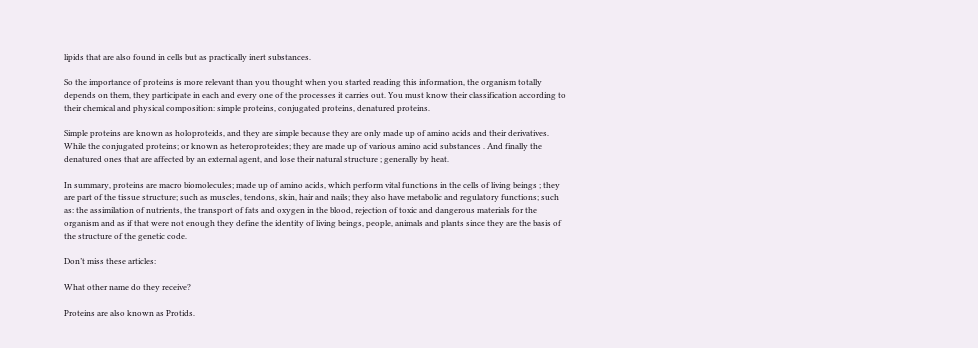lipids that are also found in cells but as practically inert substances.

So the importance of proteins is more relevant than you thought when you started reading this information, the organism totally depends on them, they participate in each and every one of the processes it carries out. You must know their classification according to their chemical and physical composition: simple proteins, conjugated proteins, denatured proteins.

Simple proteins are known as holoproteids, and they are simple because they are only made up of amino acids and their derivatives. While the conjugated proteins; or known as heteroproteides; they are made up of various amino acid substances . And finally the denatured ones that are affected by an external agent, and lose their natural structure ; generally by heat.

In summary, proteins are macro biomolecules; made up of amino acids, which perform vital functions in the cells of living beings ; they are part of the tissue structure; such as muscles, tendons, skin, hair and nails; they also have metabolic and regulatory functions; such as: the assimilation of nutrients, the transport of fats and oxygen in the blood, rejection of toxic and dangerous materials for the organism and as if that were not enough they define the identity of living beings, people, animals and plants since they are the basis of the structure of the genetic code.

Don’t miss these articles:

What other name do they receive?

Proteins are also known as Protids.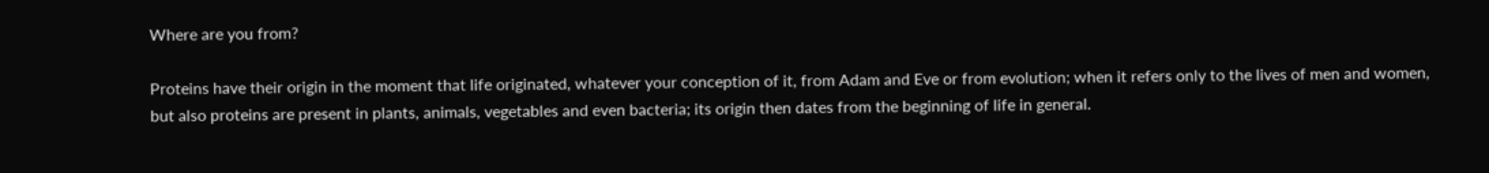Where are you from?

Proteins have their origin in the moment that life originated, whatever your conception of it, from Adam and Eve or from evolution; when it refers only to the lives of men and women, but also proteins are present in plants, animals, vegetables and even bacteria; its origin then dates from the beginning of life in general.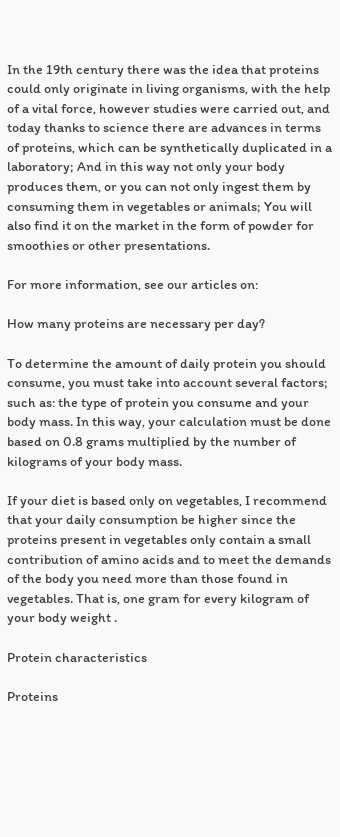In the 19th century there was the idea that proteins could only originate in living organisms, with the help of a vital force, however studies were carried out, and today thanks to science there are advances in terms of proteins, which can be synthetically duplicated in a laboratory; And in this way not only your body produces them, or you can not only ingest them by consuming them in vegetables or animals; You will also find it on the market in the form of powder for smoothies or other presentations.

For more information, see our articles on:

How many proteins are necessary per day?

To determine the amount of daily protein you should consume, you must take into account several factors; such as: the type of protein you consume and your body mass. In this way, your calculation must be done based on 0.8 grams multiplied by the number of kilograms of your body mass.

If your diet is based only on vegetables, I recommend that your daily consumption be higher since the proteins present in vegetables only contain a small contribution of amino acids and to meet the demands of the body you need more than those found in vegetables. That is, one gram for every kilogram of your body weight .

Protein characteristics

Proteins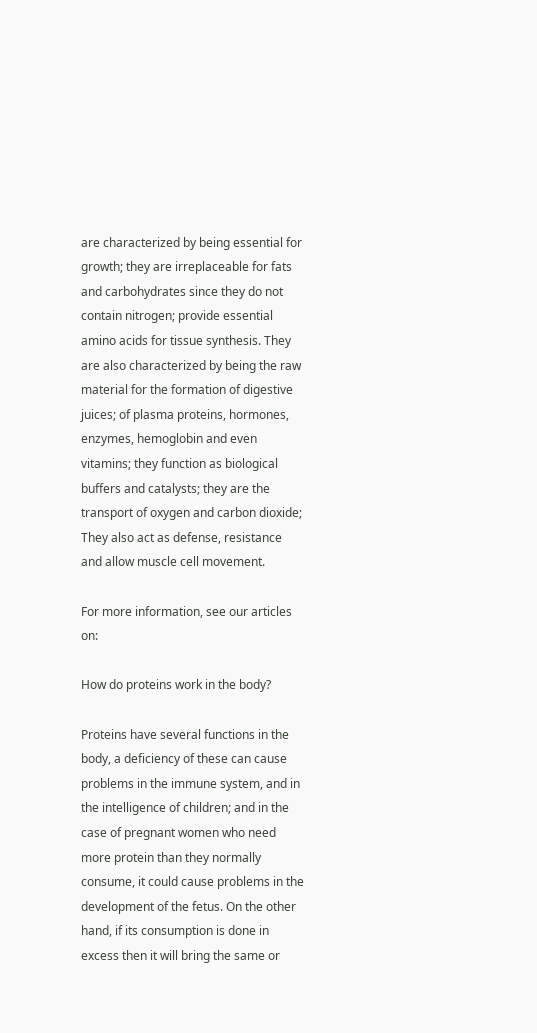are characterized by being essential for growth; they are irreplaceable for fats and carbohydrates since they do not contain nitrogen; provide essential amino acids for tissue synthesis. They are also characterized by being the raw material for the formation of digestive juices; of plasma proteins, hormones, enzymes, hemoglobin and even vitamins; they function as biological buffers and catalysts; they are the transport of oxygen and carbon dioxide; They also act as defense, resistance and allow muscle cell movement.

For more information, see our articles on:

How do proteins work in the body?

Proteins have several functions in the body, a deficiency of these can cause problems in the immune system, and in the intelligence of children; and in the case of pregnant women who need more protein than they normally consume, it could cause problems in the development of the fetus. On the other hand, if its consumption is done in excess then it will bring the same or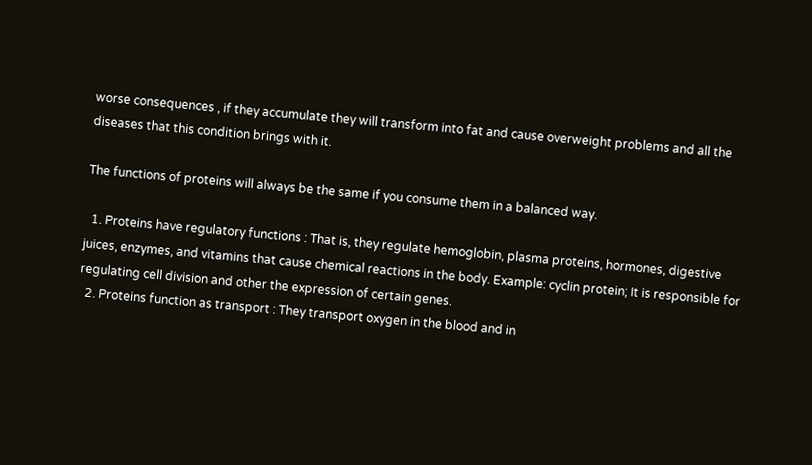worse consequences , if they accumulate they will transform into fat and cause overweight problems and all the diseases that this condition brings with it.

The functions of proteins will always be the same if you consume them in a balanced way.

  1. Proteins have regulatory functions : That is, they regulate hemoglobin, plasma proteins, hormones, digestive juices, enzymes, and vitamins that cause chemical reactions in the body. Example: cyclin protein; It is responsible for regulating cell division and other the expression of certain genes.
  2. Proteins function as transport : They transport oxygen in the blood and in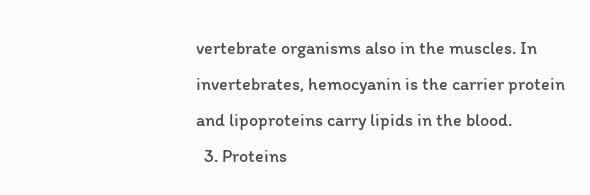vertebrate organisms also in the muscles. In invertebrates, hemocyanin is the carrier protein and lipoproteins carry lipids in the blood.
  3. Proteins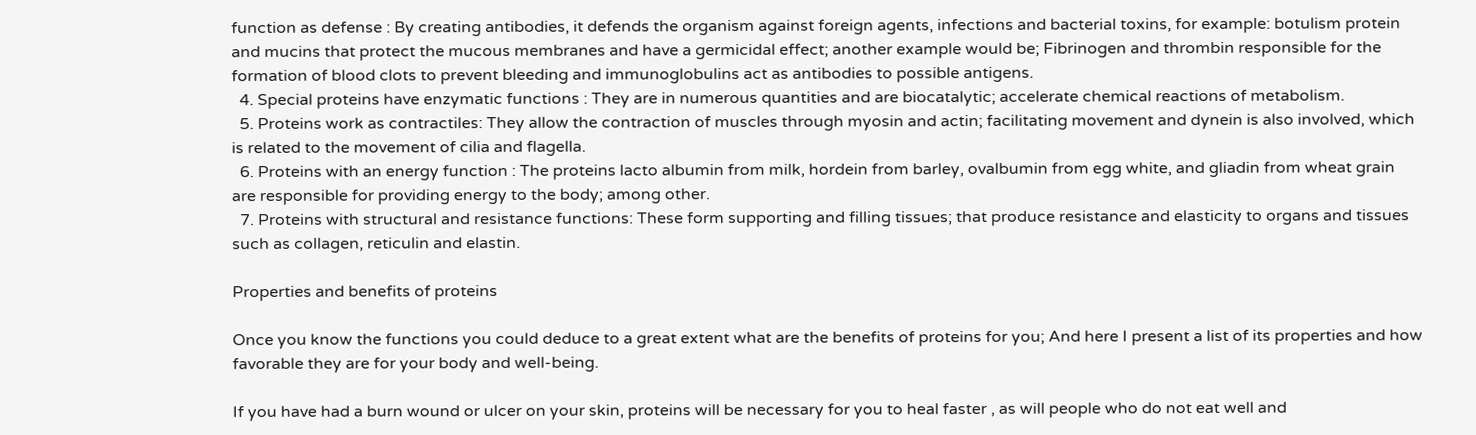function as defense : By creating antibodies, it defends the organism against foreign agents, infections and bacterial toxins, for example: botulism protein and mucins that protect the mucous membranes and have a germicidal effect; another example would be; Fibrinogen and thrombin responsible for the formation of blood clots to prevent bleeding and immunoglobulins act as antibodies to possible antigens.
  4. Special proteins have enzymatic functions : They are in numerous quantities and are biocatalytic; accelerate chemical reactions of metabolism.
  5. Proteins work as contractiles: They allow the contraction of muscles through myosin and actin; facilitating movement and dynein is also involved, which is related to the movement of cilia and flagella.
  6. Proteins with an energy function : The proteins lacto albumin from milk, hordein from barley, ovalbumin from egg white, and gliadin from wheat grain are responsible for providing energy to the body; among other.
  7. Proteins with structural and resistance functions: These form supporting and filling tissues; that produce resistance and elasticity to organs and tissues such as collagen, reticulin and elastin.

Properties and benefits of proteins

Once you know the functions you could deduce to a great extent what are the benefits of proteins for you; And here I present a list of its properties and how favorable they are for your body and well-being.

If you have had a burn wound or ulcer on your skin, proteins will be necessary for you to heal faster , as will people who do not eat well and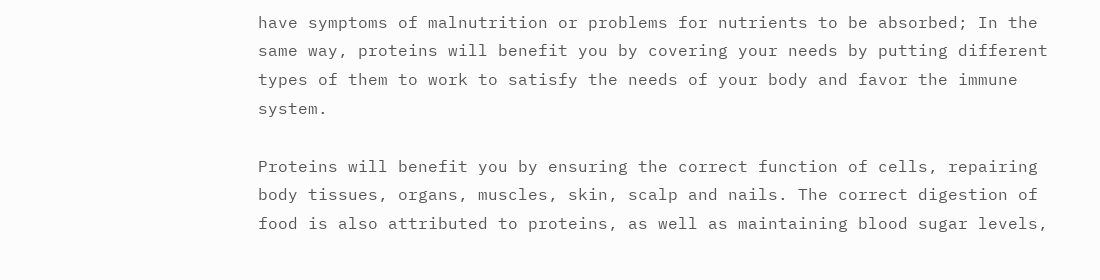have symptoms of malnutrition or problems for nutrients to be absorbed; In the same way, proteins will benefit you by covering your needs by putting different types of them to work to satisfy the needs of your body and favor the immune system.

Proteins will benefit you by ensuring the correct function of cells, repairing body tissues, organs, muscles, skin, scalp and nails. The correct digestion of food is also attributed to proteins, as well as maintaining blood sugar levels,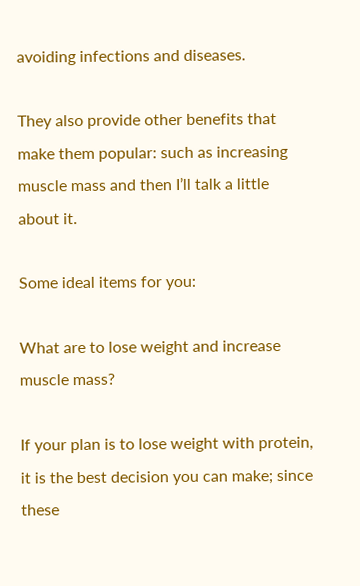avoiding infections and diseases.

They also provide other benefits that make them popular: such as increasing muscle mass and then I’ll talk a little about it.

Some ideal items for you:

What are to lose weight and increase muscle mass?

If your plan is to lose weight with protein, it is the best decision you can make; since these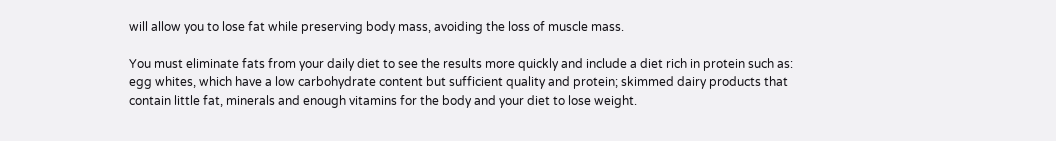will allow you to lose fat while preserving body mass, avoiding the loss of muscle mass.

You must eliminate fats from your daily diet to see the results more quickly and include a diet rich in protein such as: egg whites, which have a low carbohydrate content but sufficient quality and protein; skimmed dairy products that contain little fat, minerals and enough vitamins for the body and your diet to lose weight.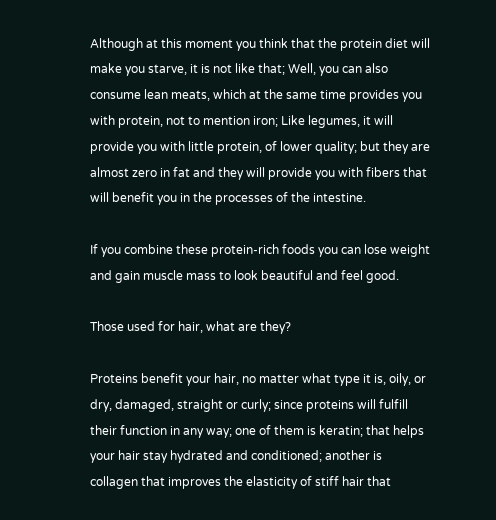Although at this moment you think that the protein diet will make you starve, it is not like that; Well, you can also consume lean meats, which at the same time provides you with protein, not to mention iron; Like legumes, it will provide you with little protein, of lower quality; but they are almost zero in fat and they will provide you with fibers that will benefit you in the processes of the intestine.

If you combine these protein-rich foods you can lose weight and gain muscle mass to look beautiful and feel good.

Those used for hair, what are they?

Proteins benefit your hair, no matter what type it is, oily, or dry, damaged, straight or curly; since proteins will fulfill their function in any way; one of them is keratin; that helps your hair stay hydrated and conditioned; another is collagen that improves the elasticity of stiff hair that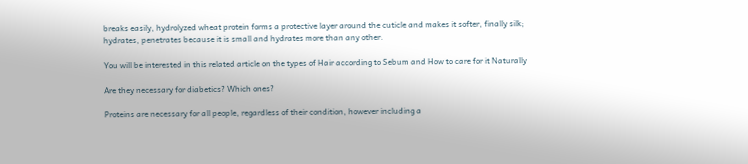breaks easily, hydrolyzed wheat protein forms a protective layer around the cuticle and makes it softer, finally silk; hydrates, penetrates because it is small and hydrates more than any other.

You will be interested in this related article on the types of Hair according to Sebum and How to care for it Naturally

Are they necessary for diabetics? Which ones?

Proteins are necessary for all people, regardless of their condition, however including a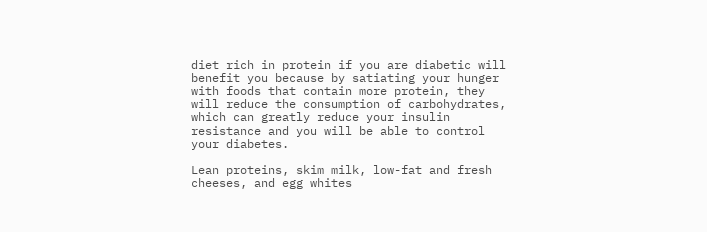diet rich in protein if you are diabetic will benefit you because by satiating your hunger with foods that contain more protein, they will reduce the consumption of carbohydrates, which can greatly reduce your insulin resistance and you will be able to control your diabetes.

Lean proteins, skim milk, low-fat and fresh cheeses, and egg whites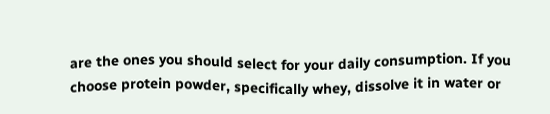are the ones you should select for your daily consumption. If you choose protein powder, specifically whey, dissolve it in water or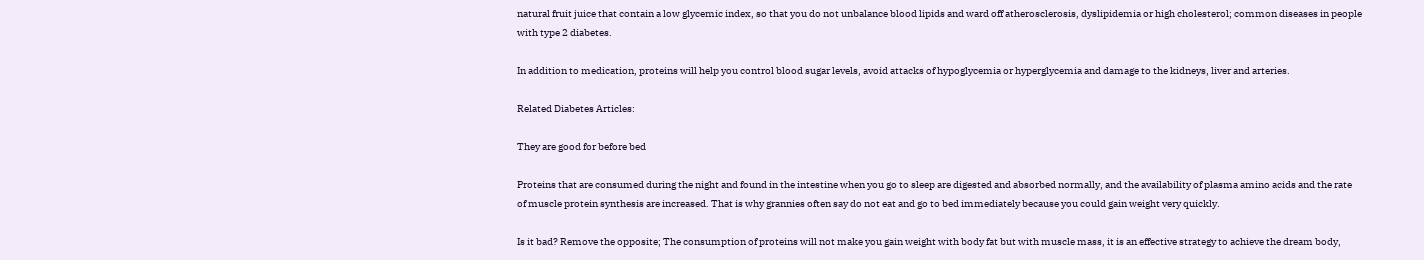natural fruit juice that contain a low glycemic index, so that you do not unbalance blood lipids and ward off atherosclerosis, dyslipidemia or high cholesterol; common diseases in people with type 2 diabetes.

In addition to medication, proteins will help you control blood sugar levels, avoid attacks of hypoglycemia or hyperglycemia and damage to the kidneys, liver and arteries.

Related Diabetes Articles:

They are good for before bed

Proteins that are consumed during the night and found in the intestine when you go to sleep are digested and absorbed normally, and the availability of plasma amino acids and the rate of muscle protein synthesis are increased. That is why grannies often say do not eat and go to bed immediately because you could gain weight very quickly.

Is it bad? Remove the opposite; The consumption of proteins will not make you gain weight with body fat but with muscle mass, it is an effective strategy to achieve the dream body,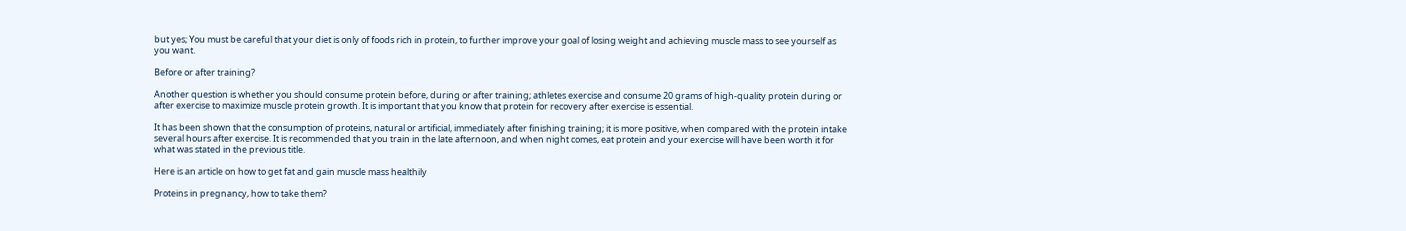but yes; You must be careful that your diet is only of foods rich in protein, to further improve your goal of losing weight and achieving muscle mass to see yourself as you want.

Before or after training?

Another question is whether you should consume protein before, during or after training; athletes exercise and consume 20 grams of high-quality protein during or after exercise to maximize muscle protein growth. It is important that you know that protein for recovery after exercise is essential.

It has been shown that the consumption of proteins, natural or artificial, immediately after finishing training; it is more positive, when compared with the protein intake several hours after exercise. It is recommended that you train in the late afternoon, and when night comes, eat protein and your exercise will have been worth it for what was stated in the previous title.

Here is an article on how to get fat and gain muscle mass healthily

Proteins in pregnancy, how to take them?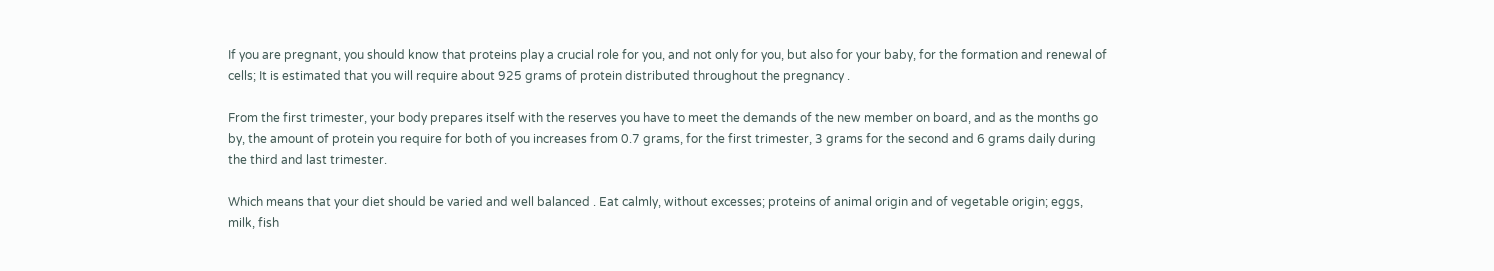If you are pregnant, you should know that proteins play a crucial role for you, and not only for you, but also for your baby, for the formation and renewal of cells; It is estimated that you will require about 925 grams of protein distributed throughout the pregnancy .

From the first trimester, your body prepares itself with the reserves you have to meet the demands of the new member on board, and as the months go by, the amount of protein you require for both of you increases from 0.7 grams, for the first trimester, 3 grams for the second and 6 grams daily during the third and last trimester.

Which means that your diet should be varied and well balanced . Eat calmly, without excesses; proteins of animal origin and of vegetable origin; eggs, milk, fish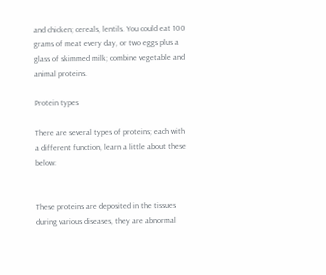and chicken; cereals, lentils. You could eat 100 grams of meat every day, or two eggs plus a glass of skimmed milk; combine vegetable and animal proteins.

Protein types

There are several types of proteins; each with a different function, learn a little about these below:


These proteins are deposited in the tissues during various diseases, they are abnormal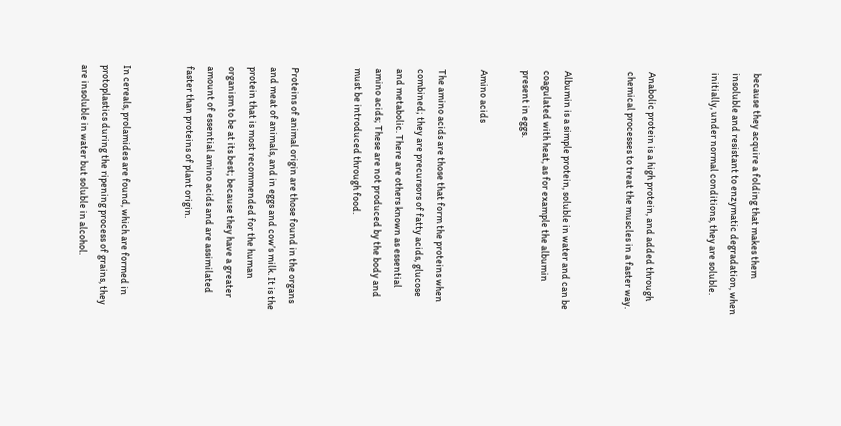because they acquire a folding that makes them insoluble and resistant to enzymatic degradation, when initially, under normal conditions, they are soluble.


Anabolic protein is a high protein, and added through chemical processes to treat the muscles in a faster way.


Albumin is a simple protein, soluble in water and can be coagulated with heat, as for example the albumin present in eggs.

Amino acids

The amino acids are those that form the proteins when combined; they are precursors of fatty acids, glucose and metabolic. There are others known as essential amino acids; These are not produced by the body and must be introduced through food.


Proteins of animal origin are those found in the organs and meat of animals, and in eggs and cow’s milk. It is the protein that is most recommended for the human organism to be at its best; because they have a greater amount of essential amino acids and are assimilated faster than proteins of plant origin.


In cereals, prolamides are found, which are formed in protoplastics during the ripening process of grains, they are insoluble in water but soluble in alcohol.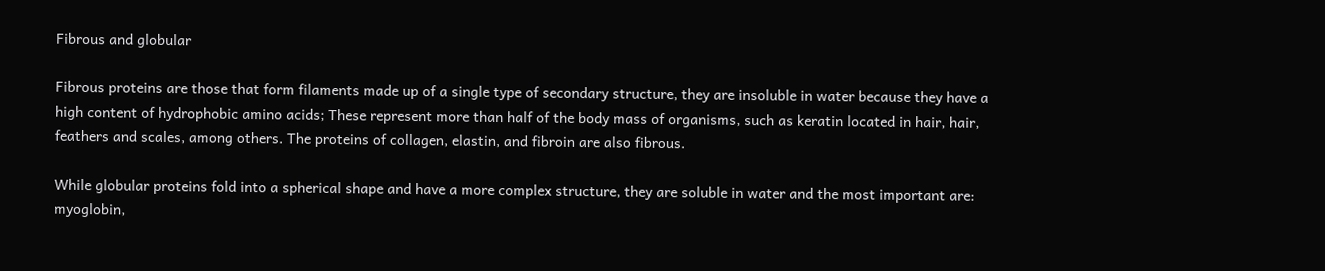Fibrous and globular

Fibrous proteins are those that form filaments made up of a single type of secondary structure, they are insoluble in water because they have a high content of hydrophobic amino acids; These represent more than half of the body mass of organisms, such as keratin located in hair, hair, feathers and scales, among others. The proteins of collagen, elastin, and fibroin are also fibrous.

While globular proteins fold into a spherical shape and have a more complex structure, they are soluble in water and the most important are: myoglobin,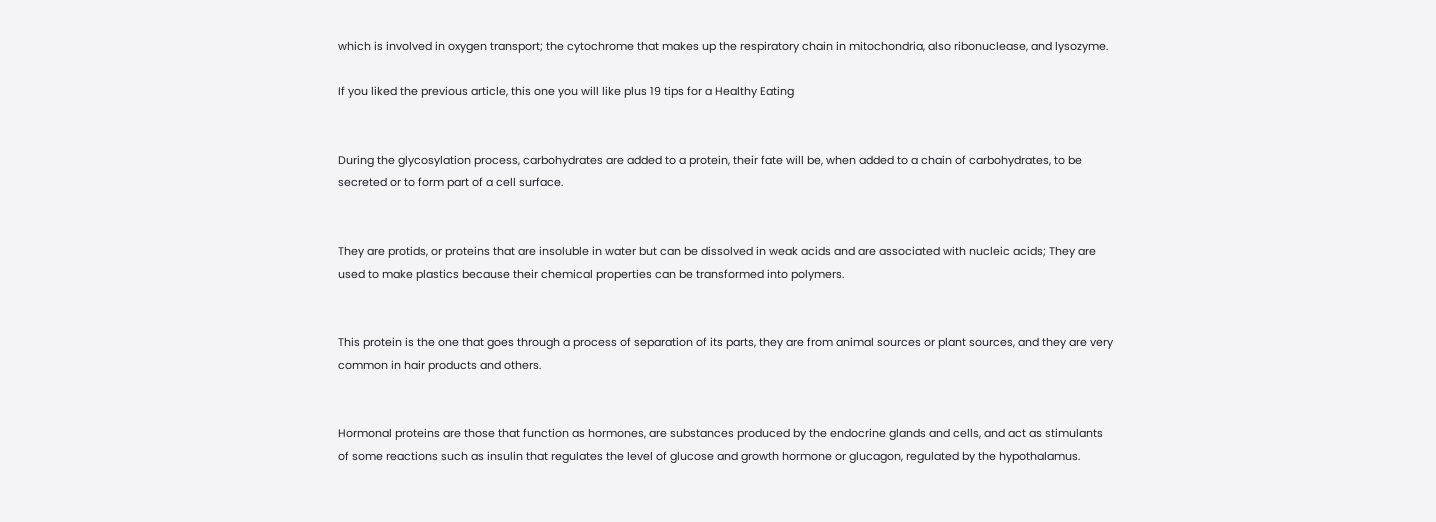which is involved in oxygen transport; the cytochrome that makes up the respiratory chain in mitochondria, also ribonuclease, and lysozyme.

If you liked the previous article, this one you will like plus 19 tips for a Healthy Eating


During the glycosylation process, carbohydrates are added to a protein, their fate will be, when added to a chain of carbohydrates, to be secreted or to form part of a cell surface.


They are protids, or proteins that are insoluble in water but can be dissolved in weak acids and are associated with nucleic acids; They are used to make plastics because their chemical properties can be transformed into polymers.


This protein is the one that goes through a process of separation of its parts, they are from animal sources or plant sources, and they are very common in hair products and others.


Hormonal proteins are those that function as hormones, are substances produced by the endocrine glands and cells, and act as stimulants of some reactions such as insulin that regulates the level of glucose and growth hormone or glucagon, regulated by the hypothalamus.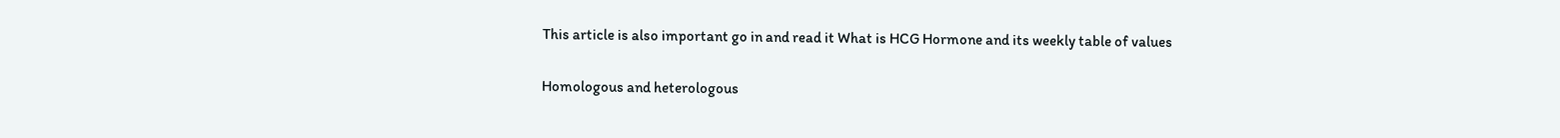This article is also important go in and read it What is HCG Hormone and its weekly table of values

Homologous and heterologous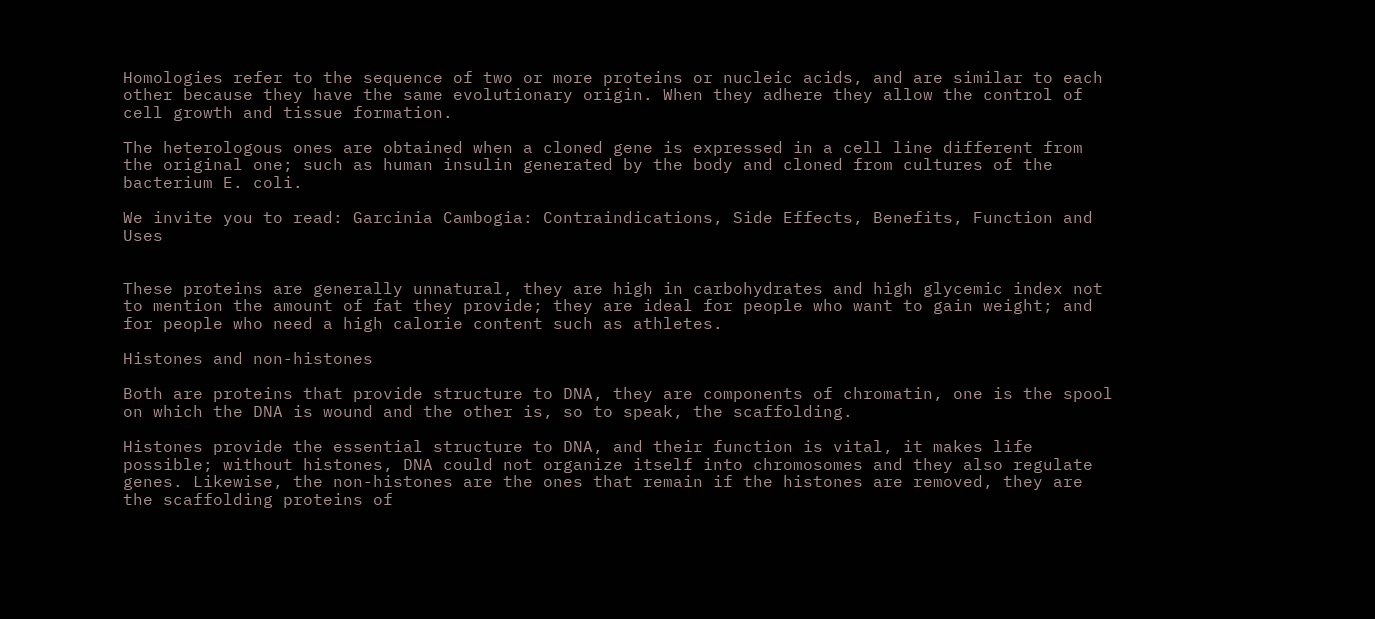Homologies refer to the sequence of two or more proteins or nucleic acids, and are similar to each other because they have the same evolutionary origin. When they adhere they allow the control of cell growth and tissue formation.

The heterologous ones are obtained when a cloned gene is expressed in a cell line different from the original one; such as human insulin generated by the body and cloned from cultures of the bacterium E. coli.

We invite you to read: Garcinia Cambogia: Contraindications, Side Effects, Benefits, Function and Uses


These proteins are generally unnatural, they are high in carbohydrates and high glycemic index not to mention the amount of fat they provide; they are ideal for people who want to gain weight; and for people who need a high calorie content such as athletes.

Histones and non-histones

Both are proteins that provide structure to DNA, they are components of chromatin, one is the spool on which the DNA is wound and the other is, so to speak, the scaffolding.

Histones provide the essential structure to DNA, and their function is vital, it makes life possible; without histones, DNA could not organize itself into chromosomes and they also regulate genes. Likewise, the non-histones are the ones that remain if the histones are removed, they are the scaffolding proteins of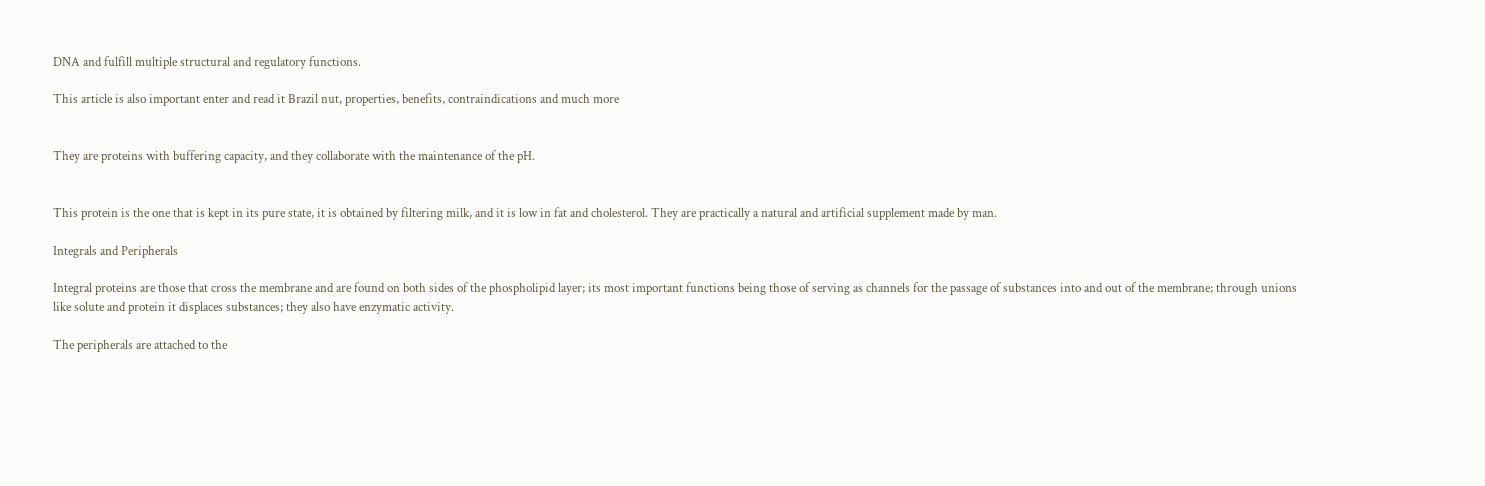DNA and fulfill multiple structural and regulatory functions.

This article is also important enter and read it Brazil nut, properties, benefits, contraindications and much more


They are proteins with buffering capacity, and they collaborate with the maintenance of the pH.


This protein is the one that is kept in its pure state, it is obtained by filtering milk, and it is low in fat and cholesterol. They are practically a natural and artificial supplement made by man.

Integrals and Peripherals

Integral proteins are those that cross the membrane and are found on both sides of the phospholipid layer; its most important functions being those of serving as channels for the passage of substances into and out of the membrane; through unions like solute and protein it displaces substances; they also have enzymatic activity.

The peripherals are attached to the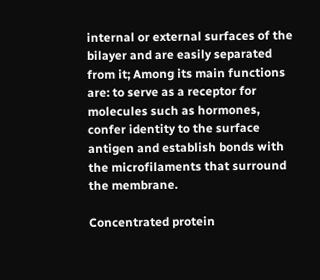internal or external surfaces of the bilayer and are easily separated from it; Among its main functions are: to serve as a receptor for molecules such as hormones, confer identity to the surface antigen and establish bonds with the microfilaments that surround the membrane.

Concentrated protein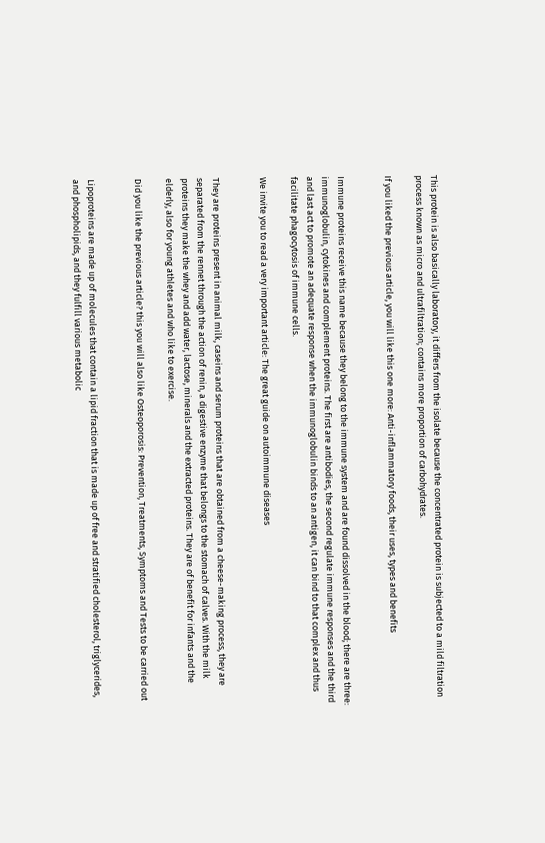This protein is also basically laboratory, it differs from the isolate because the concentrated protein is subjected to a mild filtration process known as micro and ultrafiltration; contains more proportion of carbohydrates.

If you liked the previous article, you will like this one more: Anti-inflammatory foods, their uses, types and benefits


Immune proteins receive this name because they belong to the immune system and are found dissolved in the blood; there are three: immunoglobulin, cytokines and complement proteins. The first are antibodies, the second regulate immune responses and the third and last act to promote an adequate response when the immunoglobulin binds to an antigen, it can bind to that complex and thus facilitate phagocytosis of immune cells.

We invite you to read a very important article: The great guide on autoimmune diseases


They are proteins present in animal milk, caseins and serum proteins that are obtained from a cheese-making process, they are separated from the rennet through the action of renin, a digestive enzyme that belongs to the stomach of calves. With the milk proteins they make the whey and add water, lactose, minerals and the extracted proteins. They are of benefit for infants and the elderly, also for young athletes and who like to exercise.

Did you like the previous article? this you will also like Osteoporosis: Prevention, Treatments, Symptoms and Tests to be carried out


Lipoproteins are made up of molecules that contain a lipid fraction that is made up of free and stratified cholesterol, triglycerides, and phospholipids, and they fulfill various metabolic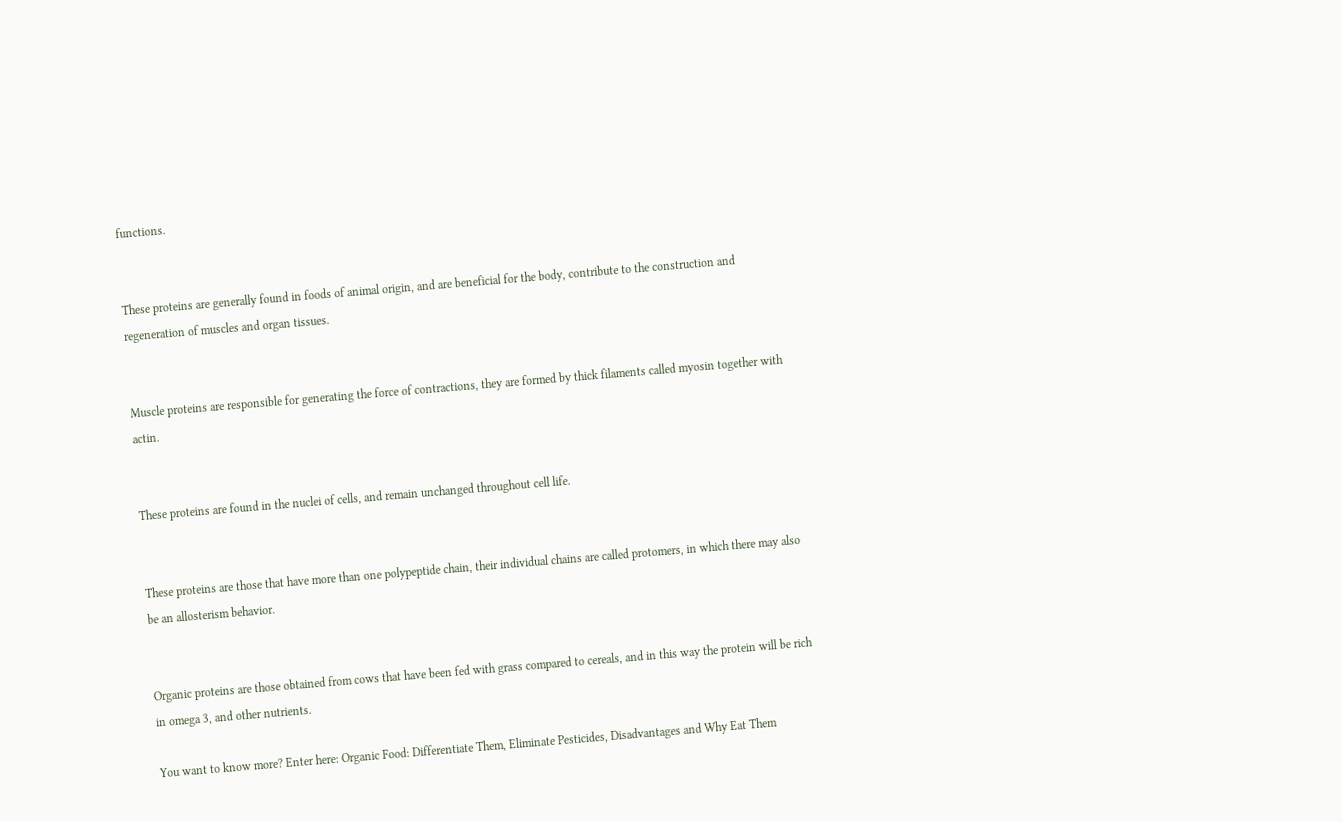functions.


These proteins are generally found in foods of animal origin, and are beneficial for the body, contribute to the construction and regeneration of muscles and organ tissues.


Muscle proteins are responsible for generating the force of contractions, they are formed by thick filaments called myosin together with actin.


These proteins are found in the nuclei of cells, and remain unchanged throughout cell life.


These proteins are those that have more than one polypeptide chain, their individual chains are called protomers, in which there may also be an allosterism behavior.


Organic proteins are those obtained from cows that have been fed with grass compared to cereals, and in this way the protein will be rich in omega 3, and other nutrients.

You want to know more? Enter here: Organic Food: Differentiate Them, Eliminate Pesticides, Disadvantages and Why Eat Them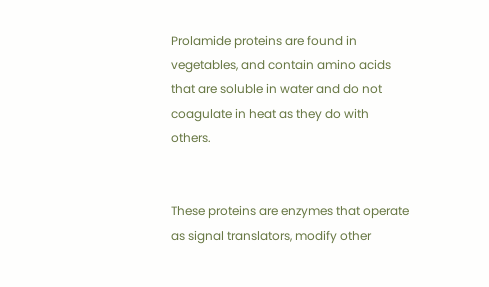Prolamide proteins are found in vegetables, and contain amino acids that are soluble in water and do not coagulate in heat as they do with others.


These proteins are enzymes that operate as signal translators, modify other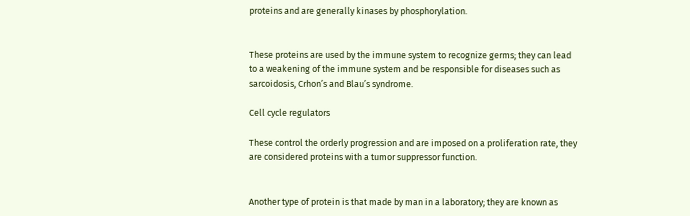proteins and are generally kinases by phosphorylation.


These proteins are used by the immune system to recognize germs; they can lead to a weakening of the immune system and be responsible for diseases such as sarcoidosis, Crhon’s and Blau’s syndrome.

Cell cycle regulators

These control the orderly progression and are imposed on a proliferation rate, they are considered proteins with a tumor suppressor function.


Another type of protein is that made by man in a laboratory; they are known as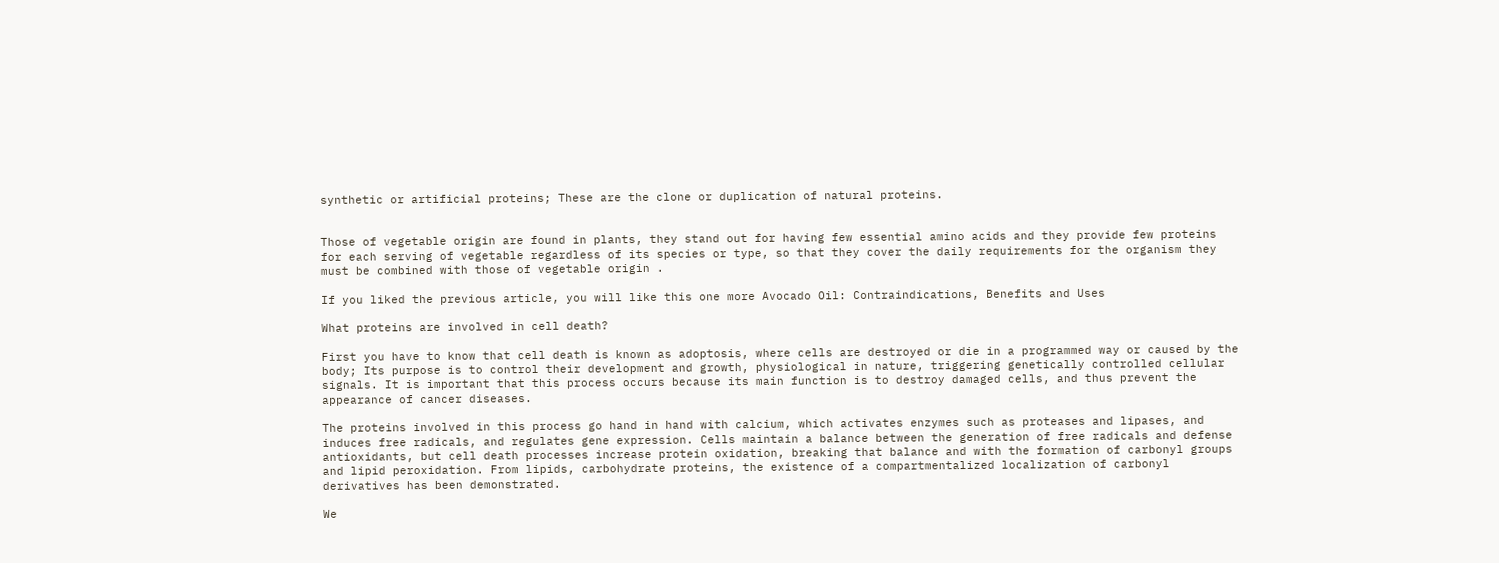synthetic or artificial proteins; These are the clone or duplication of natural proteins.


Those of vegetable origin are found in plants, they stand out for having few essential amino acids and they provide few proteins for each serving of vegetable regardless of its species or type, so that they cover the daily requirements for the organism they must be combined with those of vegetable origin .

If you liked the previous article, you will like this one more Avocado Oil: Contraindications, Benefits and Uses

What proteins are involved in cell death?

First you have to know that cell death is known as adoptosis, where cells are destroyed or die in a programmed way or caused by the body; Its purpose is to control their development and growth, physiological in nature, triggering genetically controlled cellular signals. It is important that this process occurs because its main function is to destroy damaged cells, and thus prevent the appearance of cancer diseases.

The proteins involved in this process go hand in hand with calcium, which activates enzymes such as proteases and lipases, and induces free radicals, and regulates gene expression. Cells maintain a balance between the generation of free radicals and defense antioxidants, but cell death processes increase protein oxidation, breaking that balance and with the formation of carbonyl groups and lipid peroxidation. From lipids, carbohydrate proteins, the existence of a compartmentalized localization of carbonyl derivatives has been demonstrated.

We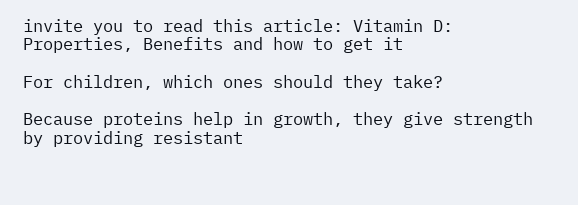invite you to read this article: Vitamin D: Properties, Benefits and how to get it

For children, which ones should they take?

Because proteins help in growth, they give strength by providing resistant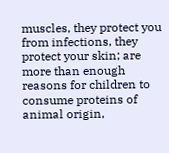muscles, they protect you from infections, they protect your skin; are more than enough reasons for children to consume proteins of animal origin,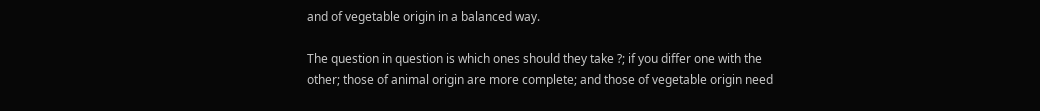and of vegetable origin in a balanced way.

The question in question is which ones should they take ?; if you differ one with the other; those of animal origin are more complete; and those of vegetable origin need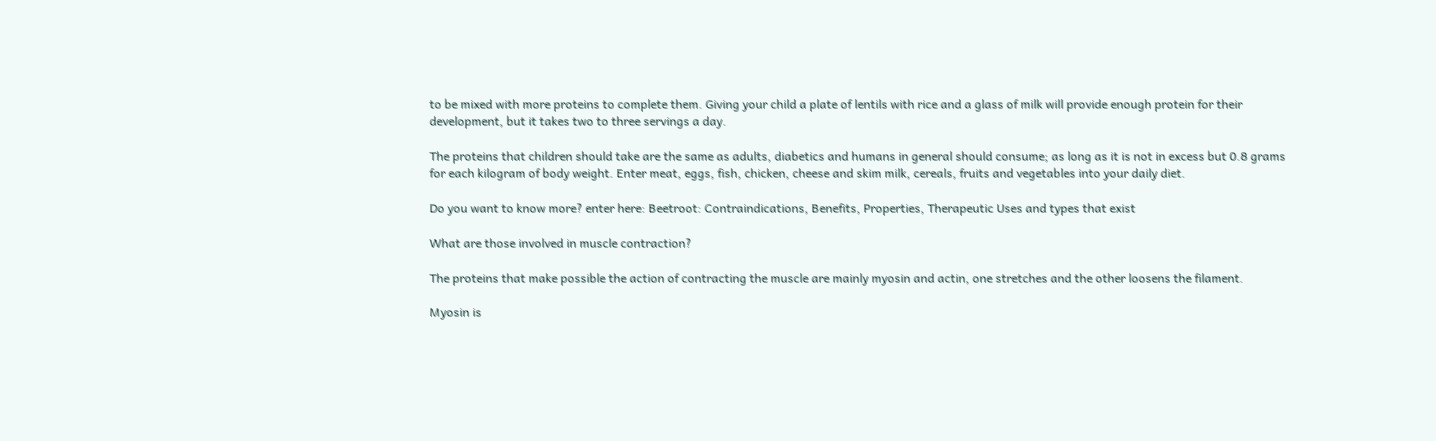to be mixed with more proteins to complete them. Giving your child a plate of lentils with rice and a glass of milk will provide enough protein for their development, but it takes two to three servings a day.

The proteins that children should take are the same as adults, diabetics and humans in general should consume; as long as it is not in excess but 0.8 grams for each kilogram of body weight. Enter meat, eggs, fish, chicken, cheese and skim milk, cereals, fruits and vegetables into your daily diet.

Do you want to know more? enter here: Beetroot: Contraindications, Benefits, Properties, Therapeutic Uses and types that exist

What are those involved in muscle contraction?

The proteins that make possible the action of contracting the muscle are mainly myosin and actin, one stretches and the other loosens the filament.

Myosin is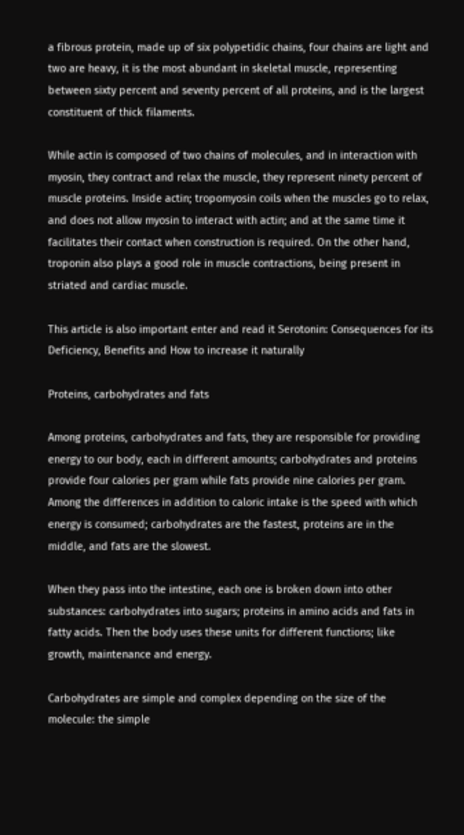a fibrous protein, made up of six polypetidic chains, four chains are light and two are heavy, it is the most abundant in skeletal muscle, representing between sixty percent and seventy percent of all proteins, and is the largest constituent of thick filaments.

While actin is composed of two chains of molecules, and in interaction with myosin, they contract and relax the muscle, they represent ninety percent of muscle proteins. Inside actin; tropomyosin coils when the muscles go to relax, and does not allow myosin to interact with actin; and at the same time it facilitates their contact when construction is required. On the other hand, troponin also plays a good role in muscle contractions, being present in striated and cardiac muscle.

This article is also important enter and read it Serotonin: Consequences for its Deficiency, Benefits and How to increase it naturally

Proteins, carbohydrates and fats

Among proteins, carbohydrates and fats, they are responsible for providing energy to our body, each in different amounts; carbohydrates and proteins provide four calories per gram while fats provide nine calories per gram. Among the differences in addition to caloric intake is the speed with which energy is consumed; carbohydrates are the fastest, proteins are in the middle, and fats are the slowest.

When they pass into the intestine, each one is broken down into other substances: carbohydrates into sugars; proteins in amino acids and fats in fatty acids. Then the body uses these units for different functions; like growth, maintenance and energy.

Carbohydrates are simple and complex depending on the size of the molecule: the simple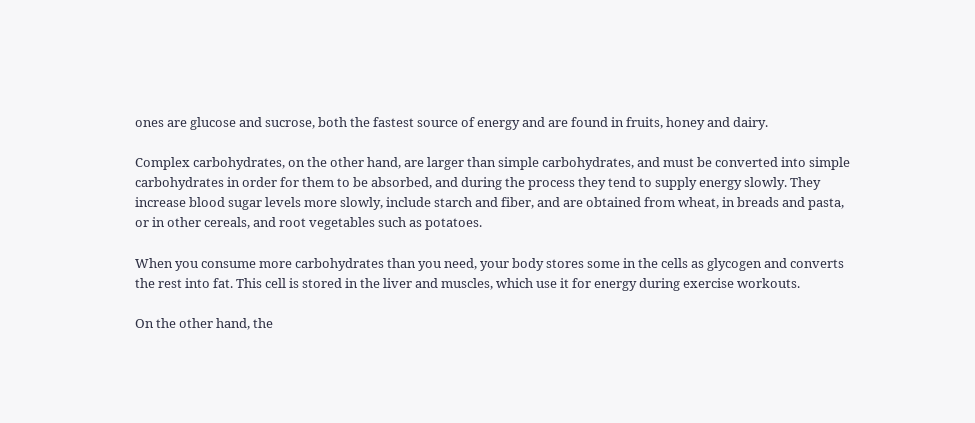ones are glucose and sucrose, both the fastest source of energy and are found in fruits, honey and dairy.

Complex carbohydrates, on the other hand, are larger than simple carbohydrates, and must be converted into simple carbohydrates in order for them to be absorbed, and during the process they tend to supply energy slowly. They increase blood sugar levels more slowly, include starch and fiber, and are obtained from wheat, in breads and pasta, or in other cereals, and root vegetables such as potatoes.

When you consume more carbohydrates than you need, your body stores some in the cells as glycogen and converts the rest into fat. This cell is stored in the liver and muscles, which use it for energy during exercise workouts.

On the other hand, the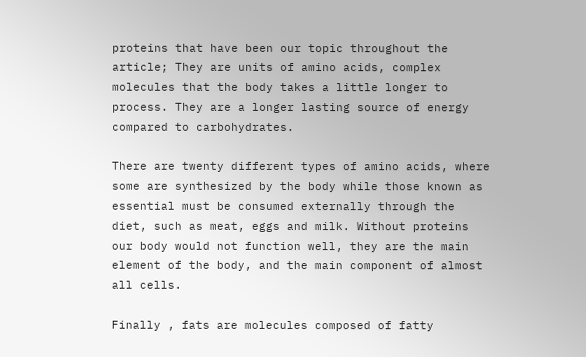proteins that have been our topic throughout the article; They are units of amino acids, complex molecules that the body takes a little longer to process. They are a longer lasting source of energy compared to carbohydrates.

There are twenty different types of amino acids, where some are synthesized by the body while those known as essential must be consumed externally through the diet, such as meat, eggs and milk. Without proteins our body would not function well, they are the main element of the body, and the main component of almost all cells.

Finally , fats are molecules composed of fatty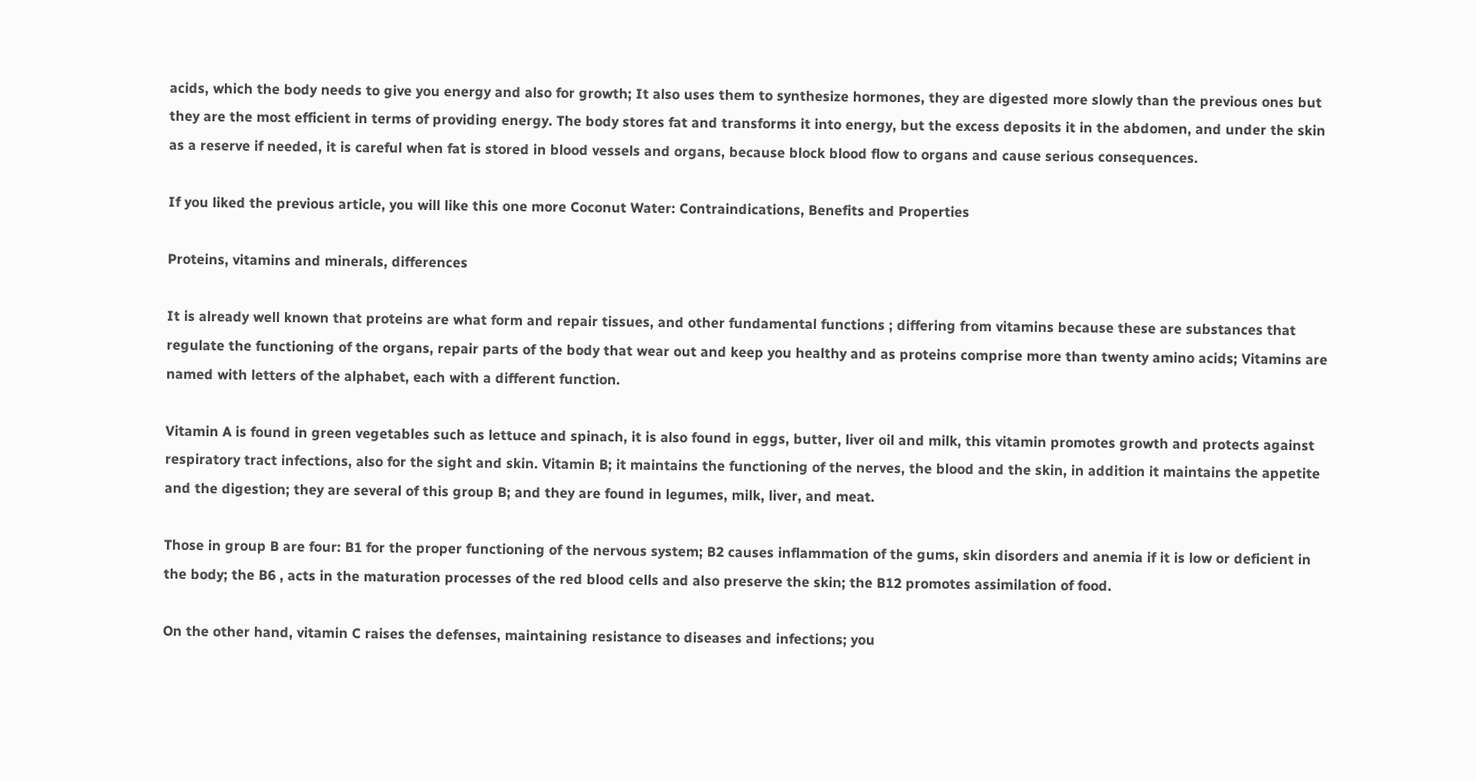acids, which the body needs to give you energy and also for growth; It also uses them to synthesize hormones, they are digested more slowly than the previous ones but they are the most efficient in terms of providing energy. The body stores fat and transforms it into energy, but the excess deposits it in the abdomen, and under the skin as a reserve if needed, it is careful when fat is stored in blood vessels and organs, because block blood flow to organs and cause serious consequences.

If you liked the previous article, you will like this one more Coconut Water: Contraindications, Benefits and Properties

Proteins, vitamins and minerals, differences

It is already well known that proteins are what form and repair tissues, and other fundamental functions ; differing from vitamins because these are substances that regulate the functioning of the organs, repair parts of the body that wear out and keep you healthy and as proteins comprise more than twenty amino acids; Vitamins are named with letters of the alphabet, each with a different function.

Vitamin A is found in green vegetables such as lettuce and spinach, it is also found in eggs, butter, liver oil and milk, this vitamin promotes growth and protects against respiratory tract infections, also for the sight and skin. Vitamin B; it maintains the functioning of the nerves, the blood and the skin, in addition it maintains the appetite and the digestion; they are several of this group B; and they are found in legumes, milk, liver, and meat.

Those in group B are four: B1 for the proper functioning of the nervous system; B2 causes inflammation of the gums, skin disorders and anemia if it is low or deficient in the body; the B6 , acts in the maturation processes of the red blood cells and also preserve the skin; the B12 promotes assimilation of food.

On the other hand, vitamin C raises the defenses, maintaining resistance to diseases and infections; you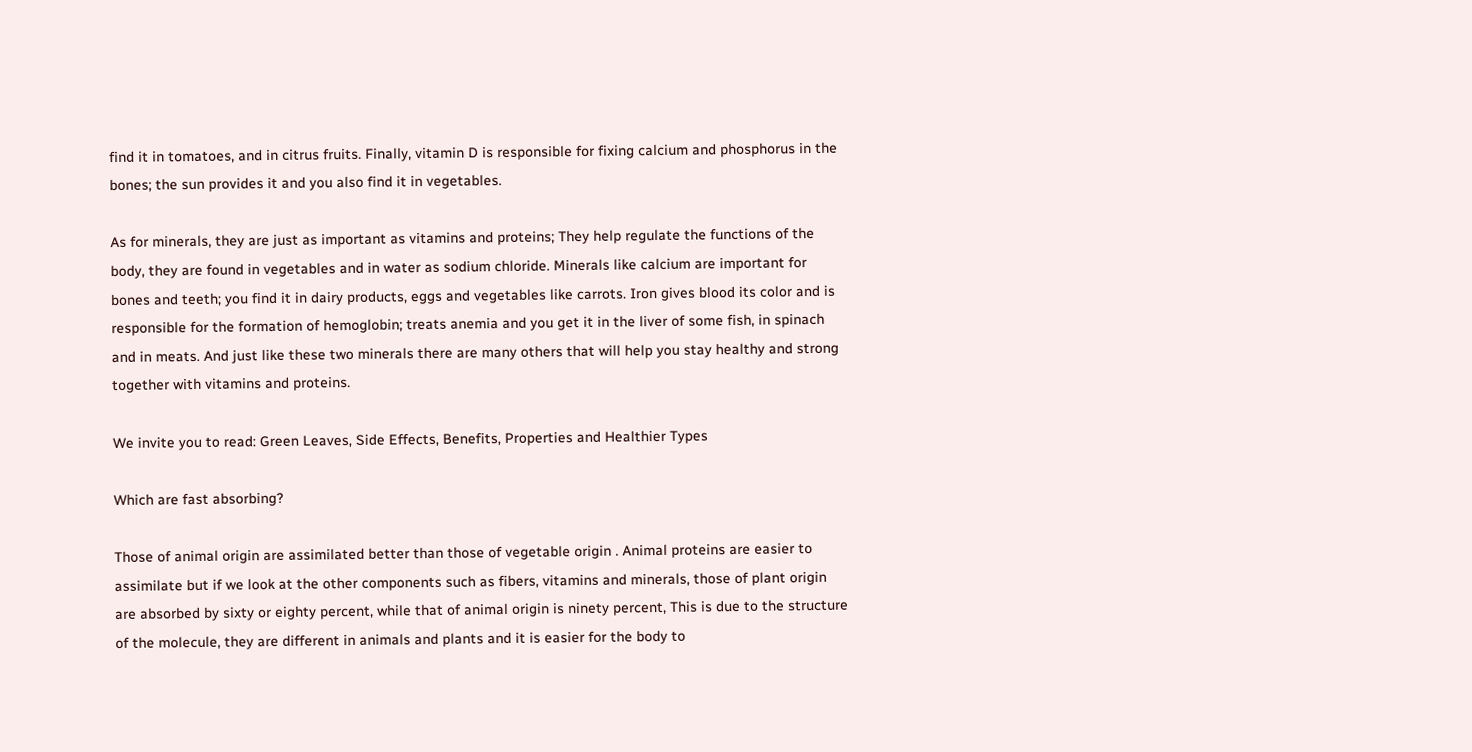find it in tomatoes, and in citrus fruits. Finally, vitamin D is responsible for fixing calcium and phosphorus in the bones; the sun provides it and you also find it in vegetables.

As for minerals, they are just as important as vitamins and proteins; They help regulate the functions of the body, they are found in vegetables and in water as sodium chloride. Minerals like calcium are important for bones and teeth; you find it in dairy products, eggs and vegetables like carrots. Iron gives blood its color and is responsible for the formation of hemoglobin; treats anemia and you get it in the liver of some fish, in spinach and in meats. And just like these two minerals there are many others that will help you stay healthy and strong together with vitamins and proteins.

We invite you to read: Green Leaves, Side Effects, Benefits, Properties and Healthier Types

Which are fast absorbing?

Those of animal origin are assimilated better than those of vegetable origin . Animal proteins are easier to assimilate but if we look at the other components such as fibers, vitamins and minerals, those of plant origin are absorbed by sixty or eighty percent, while that of animal origin is ninety percent, This is due to the structure of the molecule, they are different in animals and plants and it is easier for the body to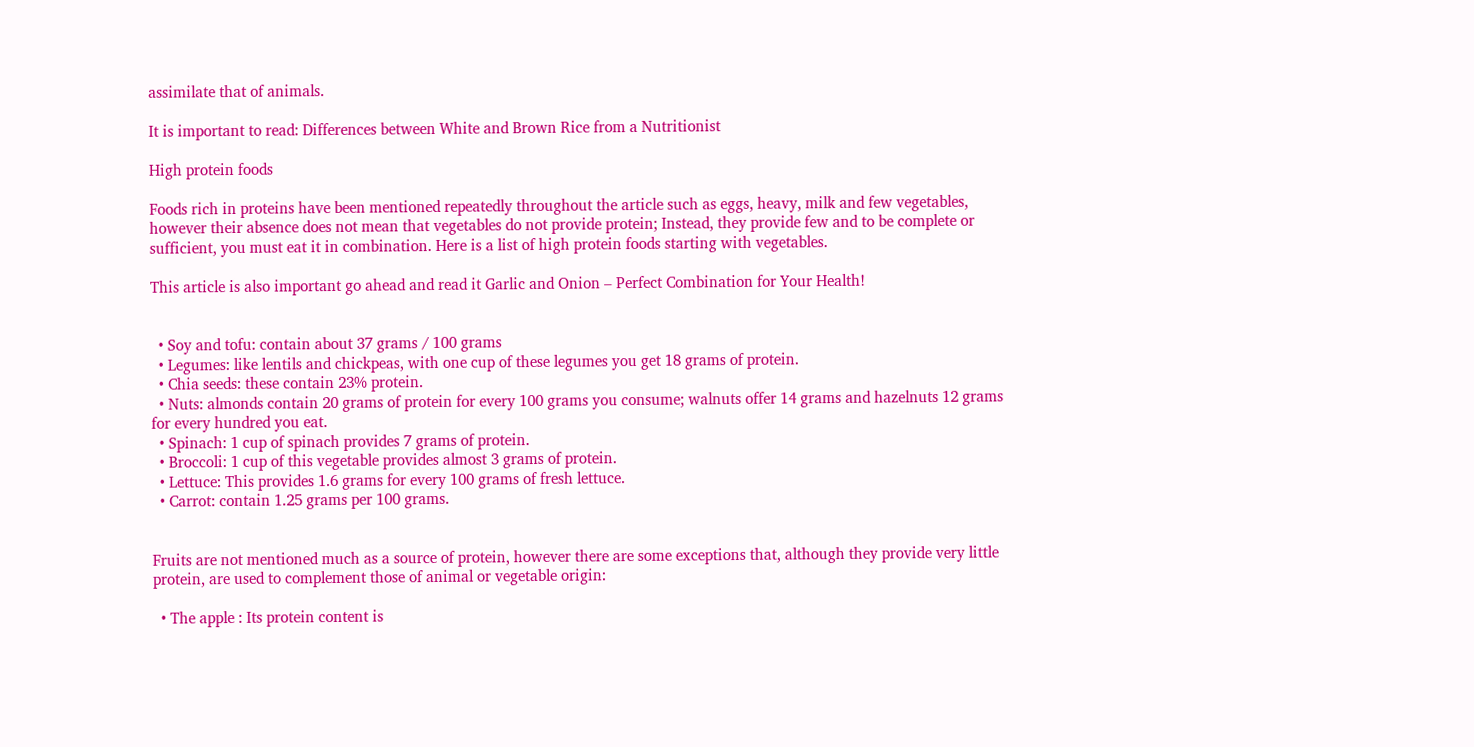assimilate that of animals.

It is important to read: Differences between White and Brown Rice from a Nutritionist

High protein foods

Foods rich in proteins have been mentioned repeatedly throughout the article such as eggs, heavy, milk and few vegetables, however their absence does not mean that vegetables do not provide protein; Instead, they provide few and to be complete or sufficient, you must eat it in combination. Here is a list of high protein foods starting with vegetables.

This article is also important go ahead and read it Garlic and Onion – Perfect Combination for Your Health!


  • Soy and tofu: contain about 37 grams / 100 grams
  • Legumes: like lentils and chickpeas, with one cup of these legumes you get 18 grams of protein.
  • Chia seeds: these contain 23% protein.
  • Nuts: almonds contain 20 grams of protein for every 100 grams you consume; walnuts offer 14 grams and hazelnuts 12 grams for every hundred you eat.
  • Spinach: 1 cup of spinach provides 7 grams of protein.
  • Broccoli: 1 cup of this vegetable provides almost 3 grams of protein.
  • Lettuce: This provides 1.6 grams for every 100 grams of fresh lettuce.
  • Carrot: contain 1.25 grams per 100 grams.


Fruits are not mentioned much as a source of protein, however there are some exceptions that, although they provide very little protein, are used to complement those of animal or vegetable origin:

  • The apple : Its protein content is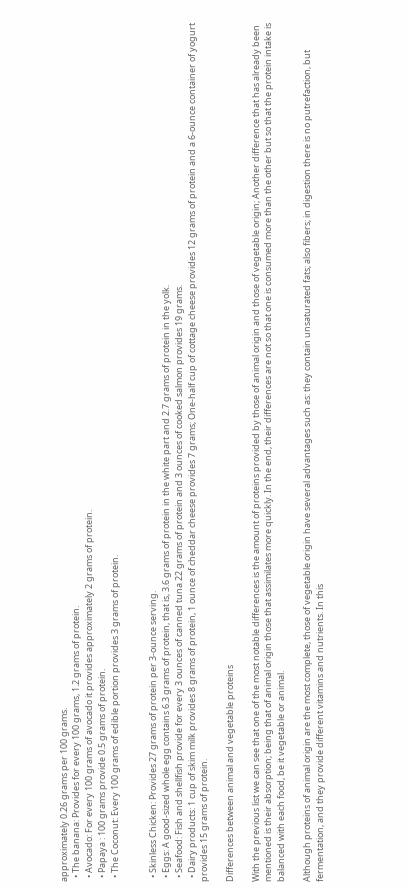approximately 0.26 grams per 100 grams.
  • The banana: Provides for every 100 grams, 1.2 grams of protein.
  • Avocado: For every 100 grams of avocado it provides approximately 2 grams of protein.
  • Papaya : 100 grams provide 0.5 grams of protein.
  • The Coconut: Every 100 grams of edible portion provides 3 grams of protein.


  • Skinless Chicken: Provides 27 grams of protein per 3-ounce serving.
  • Eggs: A good-sized whole egg contains 6.3 grams of protein, that is, 3.6 grams of protein in the white part and 2.7 grams of protein in the yolk.
  • Seafood: Fish and shellfish provide for every 3 ounces of canned tuna 22 grams of protein and 3 ounces of cooked salmon provides 19 grams.
  • Dairy products: 1 cup of skim milk provides 8 grams of protein, 1 ounce of cheddar cheese provides 7 grams; One-half cup of cottage cheese provides 12 grams of protein and a 6-ounce container of yogurt provides 15 grams of protein.

Differences between animal and vegetable proteins

With the previous list we can see that one of the most notable differences is the amount of proteins provided by those of animal origin and those of vegetable origin; Another difference that has already been mentioned is their absorption; being that of animal origin those that assimilates more quickly. In the end, their differences are not so that one is consumed more than the other but so that the protein intake is balanced with each food, be it vegetable or animal.

Although proteins of animal origin are the most complete, those of vegetable origin have several advantages such as: they contain unsaturated fats; also fibers; in digestion there is no putrefaction, but fermentation, and they provide different vitamins and nutrients. In this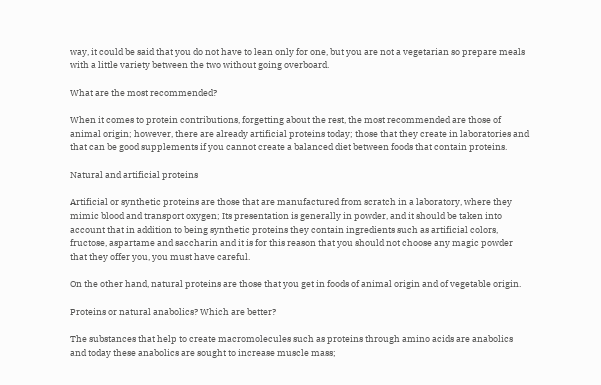way, it could be said that you do not have to lean only for one, but you are not a vegetarian so prepare meals with a little variety between the two without going overboard.

What are the most recommended?

When it comes to protein contributions, forgetting about the rest, the most recommended are those of animal origin; however, there are already artificial proteins today; those that they create in laboratories and that can be good supplements if you cannot create a balanced diet between foods that contain proteins.

Natural and artificial proteins

Artificial or synthetic proteins are those that are manufactured from scratch in a laboratory, where they mimic blood and transport oxygen; Its presentation is generally in powder, and it should be taken into account that in addition to being synthetic proteins they contain ingredients such as artificial colors, fructose, aspartame and saccharin and it is for this reason that you should not choose any magic powder that they offer you, you must have careful.

On the other hand, natural proteins are those that you get in foods of animal origin and of vegetable origin.

Proteins or natural anabolics? Which are better?

The substances that help to create macromolecules such as proteins through amino acids are anabolics and today these anabolics are sought to increase muscle mass;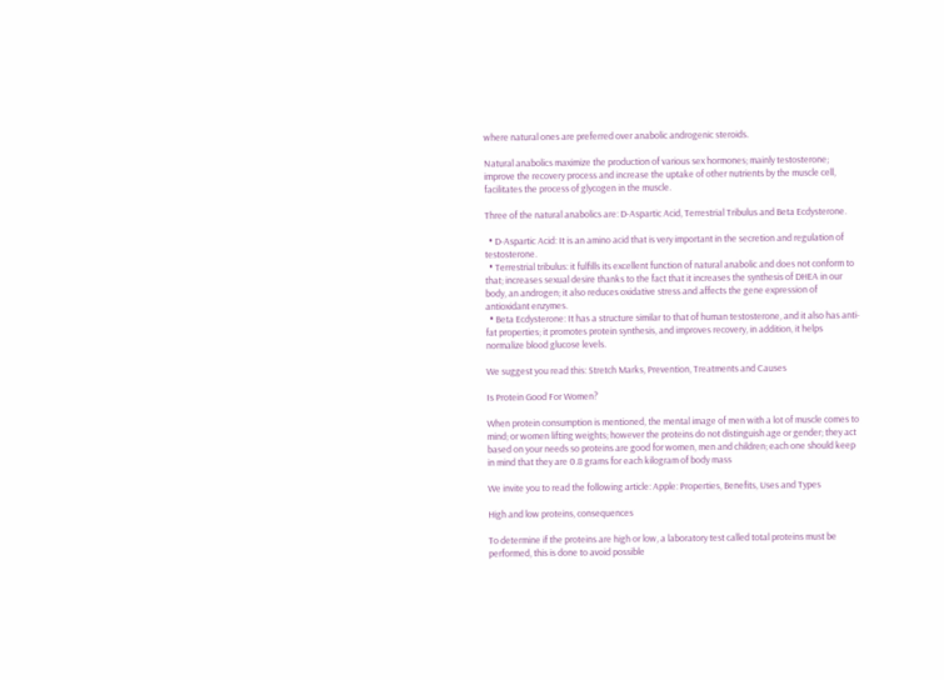where natural ones are preferred over anabolic androgenic steroids.

Natural anabolics maximize the production of various sex hormones; mainly testosterone; improve the recovery process and increase the uptake of other nutrients by the muscle cell, facilitates the process of glycogen in the muscle.

Three of the natural anabolics are: D-Aspartic Acid, Terrestrial Tribulus and Beta Ecdysterone.

  • D-Aspartic Acid: It is an amino acid that is very important in the secretion and regulation of testosterone.
  • Terrestrial tribulus: it fulfills its excellent function of natural anabolic and does not conform to that; increases sexual desire thanks to the fact that it increases the synthesis of DHEA in our body, an androgen; it also reduces oxidative stress and affects the gene expression of antioxidant enzymes.
  • Beta Ecdysterone: It has a structure similar to that of human testosterone, and it also has anti-fat properties; it promotes protein synthesis, and improves recovery, in addition, it helps normalize blood glucose levels.

We suggest you read this: Stretch Marks, Prevention, Treatments and Causes

Is Protein Good For Women?

When protein consumption is mentioned, the mental image of men with a lot of muscle comes to mind; or women lifting weights; however the proteins do not distinguish age or gender; they act based on your needs so proteins are good for women, men and children; each one should keep in mind that they are 0.8 grams for each kilogram of body mass

We invite you to read the following article: Apple: Properties, Benefits, Uses and Types

High and low proteins, consequences

To determine if the proteins are high or low, a laboratory test called total proteins must be performed, this is done to avoid possible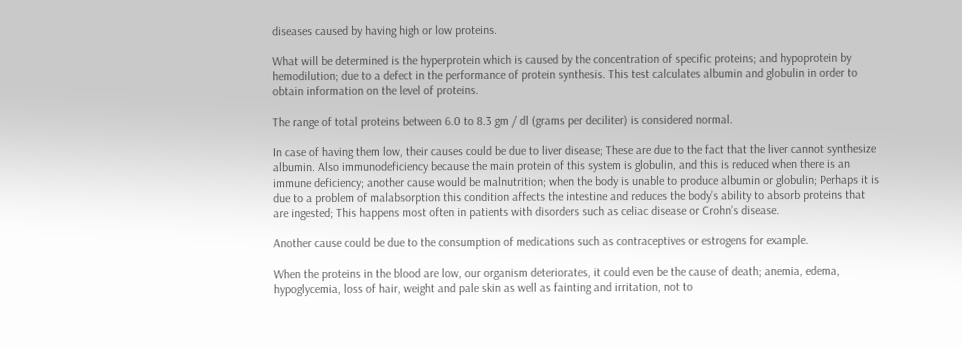diseases caused by having high or low proteins.

What will be determined is the hyperprotein which is caused by the concentration of specific proteins; and hypoprotein by hemodilution; due to a defect in the performance of protein synthesis. This test calculates albumin and globulin in order to obtain information on the level of proteins.

The range of total proteins between 6.0 to 8.3 gm / dl (grams per deciliter) is considered normal.

In case of having them low, their causes could be due to liver disease; These are due to the fact that the liver cannot synthesize albumin. Also immunodeficiency because the main protein of this system is globulin, and this is reduced when there is an immune deficiency; another cause would be malnutrition; when the body is unable to produce albumin or globulin; Perhaps it is due to a problem of malabsorption this condition affects the intestine and reduces the body’s ability to absorb proteins that are ingested; This happens most often in patients with disorders such as celiac disease or Crohn’s disease.

Another cause could be due to the consumption of medications such as contraceptives or estrogens for example.

When the proteins in the blood are low, our organism deteriorates, it could even be the cause of death; anemia, edema, hypoglycemia, loss of hair, weight and pale skin as well as fainting and irritation, not to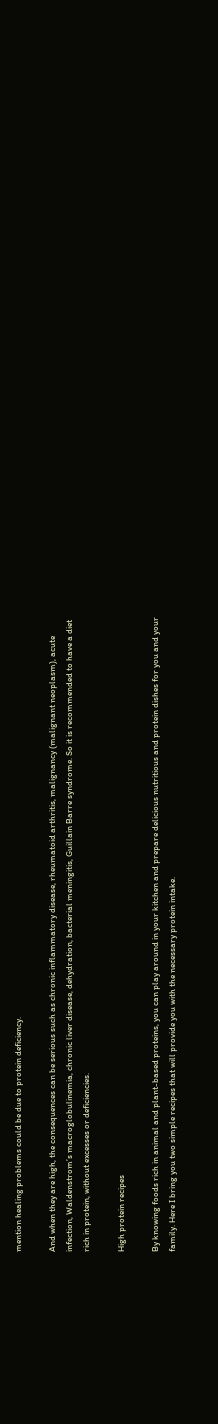mention healing problems could be due to protein deficiency.

And when they are high, the consequences can be serious such as chronic inflammatory disease, rheumatoid arthritis, malignancy (malignant neoplasm), acute infection, Waldenstrom’s macroglobulinemia, chronic liver disease, dehydration, bacterial meningitis, Guillain Barre syndrome. So it is recommended to have a diet rich in protein, without excesses or deficiencies.

High protein recipes

By knowing foods rich in animal and plant-based proteins, you can play around in your kitchen and prepare delicious nutritious and protein dishes for you and your family. Here I bring you two simple recipes that will provide you with the necessary protein intake.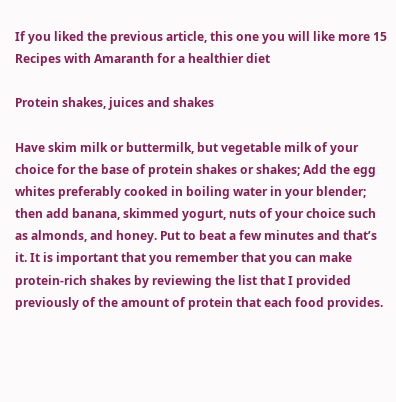If you liked the previous article, this one you will like more 15 Recipes with Amaranth for a healthier diet

Protein shakes, juices and shakes

Have skim milk or buttermilk, but vegetable milk of your choice for the base of protein shakes or shakes; Add the egg whites preferably cooked in boiling water in your blender; then add banana, skimmed yogurt, nuts of your choice such as almonds, and honey. Put to beat a few minutes and that’s it. It is important that you remember that you can make protein-rich shakes by reviewing the list that I provided previously of the amount of protein that each food provides.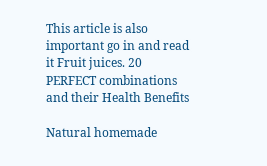This article is also important go in and read it Fruit juices. 20 PERFECT combinations and their Health Benefits

Natural homemade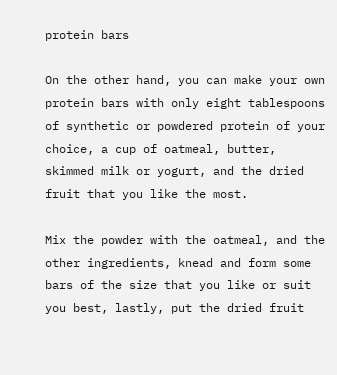protein bars

On the other hand, you can make your own protein bars with only eight tablespoons of synthetic or powdered protein of your choice, a cup of oatmeal, butter, skimmed milk or yogurt, and the dried fruit that you like the most.

Mix the powder with the oatmeal, and the other ingredients, knead and form some bars of the size that you like or suit you best, lastly, put the dried fruit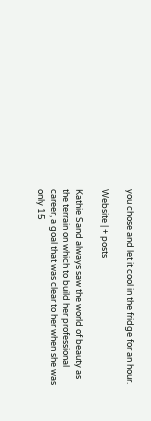you chose and let it cool in the fridge for an hour.

Website | + posts

Kathie Sand always saw the world of beauty as the terrain on which to build her professional career, a goal that was clear to her when she was only 15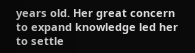years old. Her great concern to expand knowledge led her to settle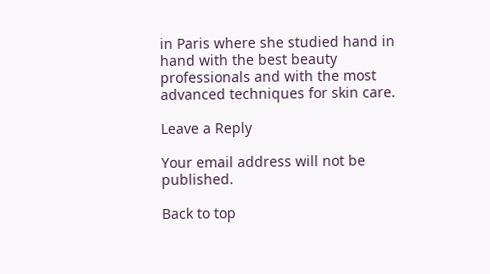in Paris where she studied hand in hand with the best beauty professionals and with the most advanced techniques for skin care.

Leave a Reply

Your email address will not be published.

Back to top